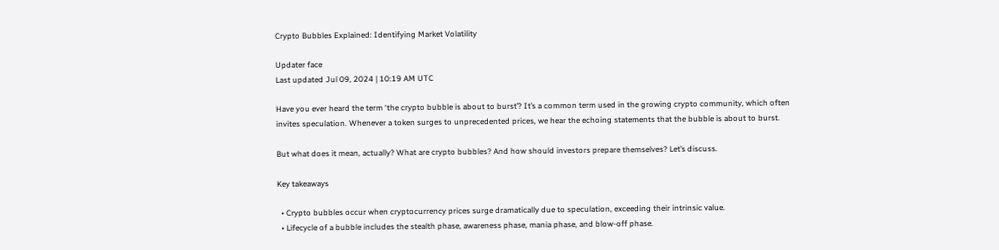Crypto Bubbles Explained: Identifying Market Volatility

Updater face
Last updated Jul 09, 2024 | 10:19 AM UTC

Have you ever heard the term ‘the crypto bubble is about to burst’? It’s a common term used in the growing crypto community, which often invites speculation. Whenever a token surges to unprecedented prices, we hear the echoing statements that the bubble is about to burst.

But what does it mean, actually? What are crypto bubbles? And how should investors prepare themselves? Let’s discuss.

Key takeaways

  • Crypto bubbles occur when cryptocurrency prices surge dramatically due to speculation, exceeding their intrinsic value.
  • Lifecycle of a bubble includes the stealth phase, awareness phase, mania phase, and blow-off phase.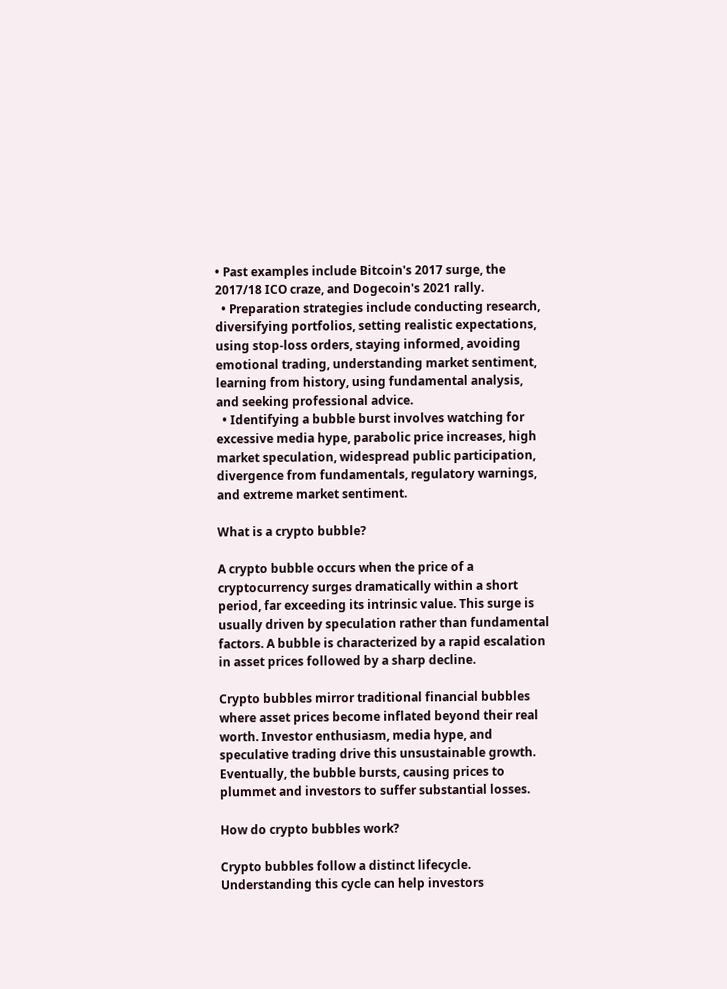• Past examples include Bitcoin's 2017 surge, the 2017/18 ICO craze, and Dogecoin's 2021 rally.
  • Preparation strategies include conducting research, diversifying portfolios, setting realistic expectations, using stop-loss orders, staying informed, avoiding emotional trading, understanding market sentiment, learning from history, using fundamental analysis, and seeking professional advice.
  • Identifying a bubble burst involves watching for excessive media hype, parabolic price increases, high market speculation, widespread public participation, divergence from fundamentals, regulatory warnings, and extreme market sentiment.

What is a crypto bubble?

A crypto bubble occurs when the price of a cryptocurrency surges dramatically within a short period, far exceeding its intrinsic value. This surge is usually driven by speculation rather than fundamental factors. A bubble is characterized by a rapid escalation in asset prices followed by a sharp decline.

Crypto bubbles mirror traditional financial bubbles where asset prices become inflated beyond their real worth. Investor enthusiasm, media hype, and speculative trading drive this unsustainable growth. Eventually, the bubble bursts, causing prices to plummet and investors to suffer substantial losses.

How do crypto bubbles work?

Crypto bubbles follow a distinct lifecycle. Understanding this cycle can help investors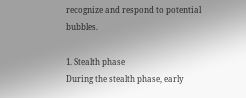recognize and respond to potential bubbles.

1. Stealth phase
During the stealth phase, early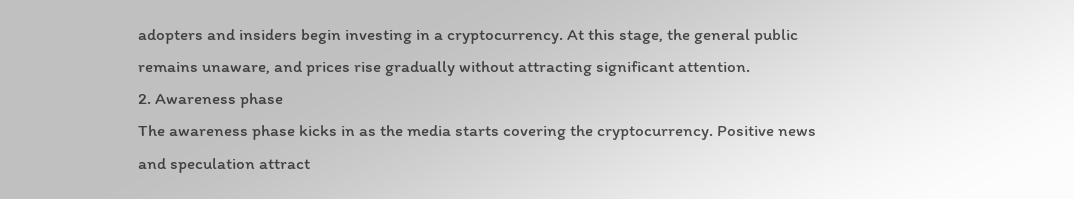adopters and insiders begin investing in a cryptocurrency. At this stage, the general public remains unaware, and prices rise gradually without attracting significant attention.
2. Awareness phase
The awareness phase kicks in as the media starts covering the cryptocurrency. Positive news and speculation attract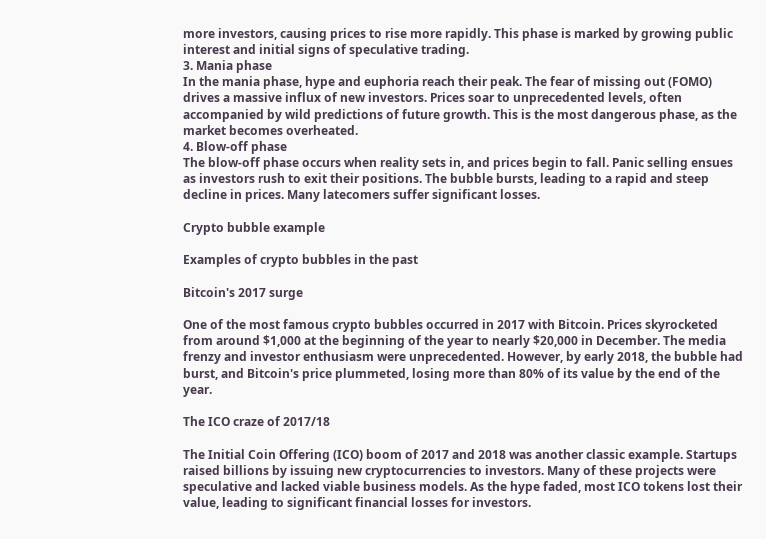more investors, causing prices to rise more rapidly. This phase is marked by growing public interest and initial signs of speculative trading.
3. Mania phase
In the mania phase, hype and euphoria reach their peak. The fear of missing out (FOMO) drives a massive influx of new investors. Prices soar to unprecedented levels, often accompanied by wild predictions of future growth. This is the most dangerous phase, as the market becomes overheated.
4. Blow-off phase
The blow-off phase occurs when reality sets in, and prices begin to fall. Panic selling ensues as investors rush to exit their positions. The bubble bursts, leading to a rapid and steep decline in prices. Many latecomers suffer significant losses.

Crypto bubble example

Examples of crypto bubbles in the past

Bitcoin's 2017 surge

One of the most famous crypto bubbles occurred in 2017 with Bitcoin. Prices skyrocketed from around $1,000 at the beginning of the year to nearly $20,000 in December. The media frenzy and investor enthusiasm were unprecedented. However, by early 2018, the bubble had burst, and Bitcoin's price plummeted, losing more than 80% of its value by the end of the year.

The ICO craze of 2017/18

The Initial Coin Offering (ICO) boom of 2017 and 2018 was another classic example. Startups raised billions by issuing new cryptocurrencies to investors. Many of these projects were speculative and lacked viable business models. As the hype faded, most ICO tokens lost their value, leading to significant financial losses for investors.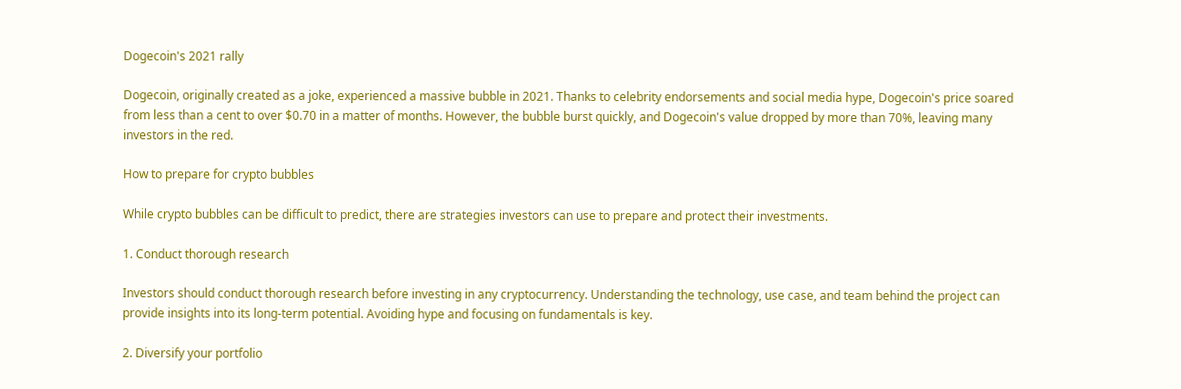Dogecoin's 2021 rally

Dogecoin, originally created as a joke, experienced a massive bubble in 2021. Thanks to celebrity endorsements and social media hype, Dogecoin's price soared from less than a cent to over $0.70 in a matter of months. However, the bubble burst quickly, and Dogecoin's value dropped by more than 70%, leaving many investors in the red.

How to prepare for crypto bubbles

While crypto bubbles can be difficult to predict, there are strategies investors can use to prepare and protect their investments.

1. Conduct thorough research

Investors should conduct thorough research before investing in any cryptocurrency. Understanding the technology, use case, and team behind the project can provide insights into its long-term potential. Avoiding hype and focusing on fundamentals is key.

2. Diversify your portfolio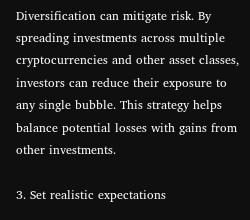Diversification can mitigate risk. By spreading investments across multiple cryptocurrencies and other asset classes, investors can reduce their exposure to any single bubble. This strategy helps balance potential losses with gains from other investments.

3. Set realistic expectations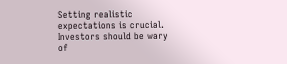Setting realistic expectations is crucial. Investors should be wary of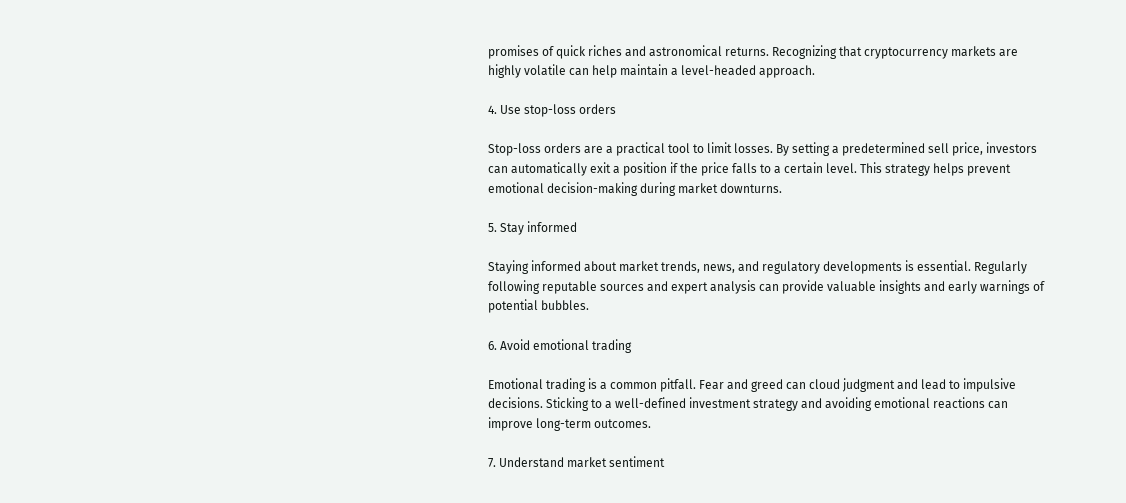promises of quick riches and astronomical returns. Recognizing that cryptocurrency markets are highly volatile can help maintain a level-headed approach.

4. Use stop-loss orders

Stop-loss orders are a practical tool to limit losses. By setting a predetermined sell price, investors can automatically exit a position if the price falls to a certain level. This strategy helps prevent emotional decision-making during market downturns.

5. Stay informed

Staying informed about market trends, news, and regulatory developments is essential. Regularly following reputable sources and expert analysis can provide valuable insights and early warnings of potential bubbles.

6. Avoid emotional trading

Emotional trading is a common pitfall. Fear and greed can cloud judgment and lead to impulsive decisions. Sticking to a well-defined investment strategy and avoiding emotional reactions can improve long-term outcomes.

7. Understand market sentiment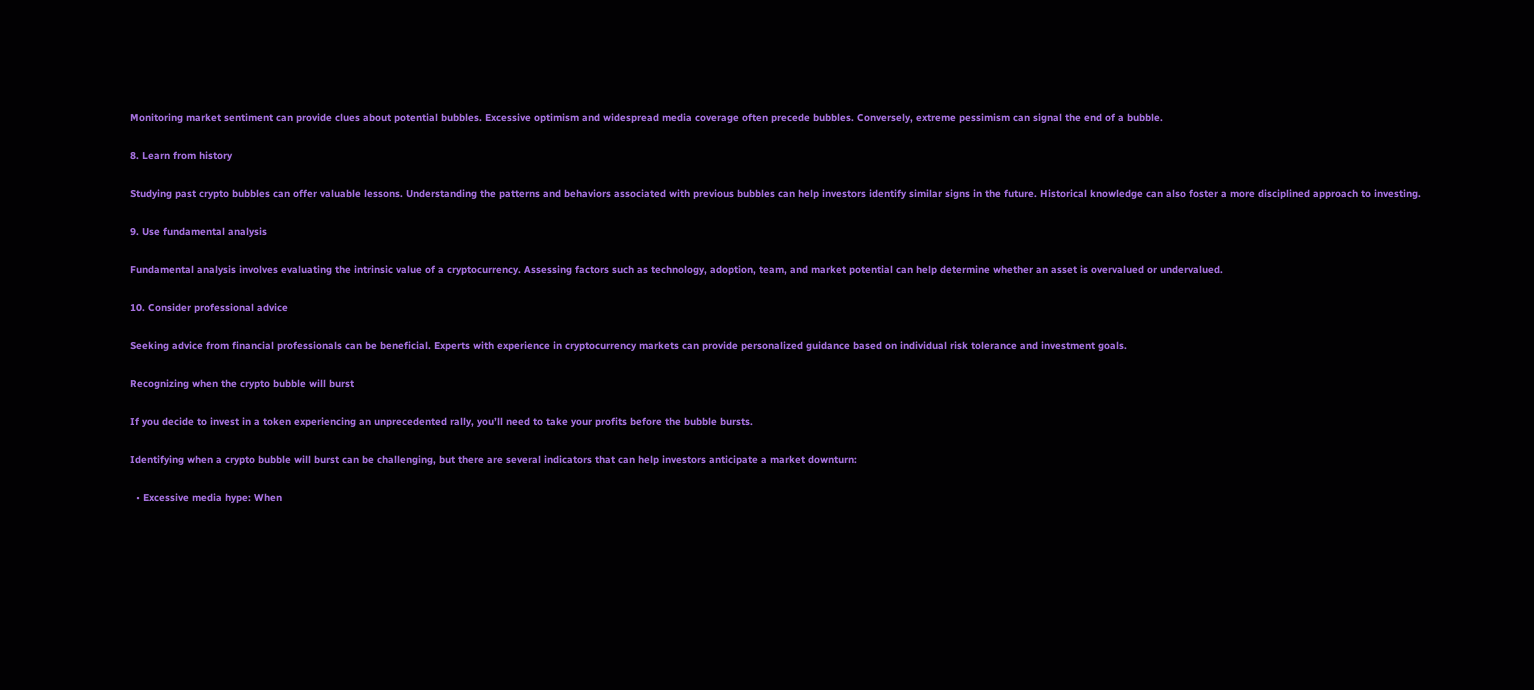Monitoring market sentiment can provide clues about potential bubbles. Excessive optimism and widespread media coverage often precede bubbles. Conversely, extreme pessimism can signal the end of a bubble.

8. Learn from history

Studying past crypto bubbles can offer valuable lessons. Understanding the patterns and behaviors associated with previous bubbles can help investors identify similar signs in the future. Historical knowledge can also foster a more disciplined approach to investing.

9. Use fundamental analysis

Fundamental analysis involves evaluating the intrinsic value of a cryptocurrency. Assessing factors such as technology, adoption, team, and market potential can help determine whether an asset is overvalued or undervalued.

10. Consider professional advice

Seeking advice from financial professionals can be beneficial. Experts with experience in cryptocurrency markets can provide personalized guidance based on individual risk tolerance and investment goals.

Recognizing when the crypto bubble will burst

If you decide to invest in a token experiencing an unprecedented rally, you’ll need to take your profits before the bubble bursts.

Identifying when a crypto bubble will burst can be challenging, but there are several indicators that can help investors anticipate a market downturn:

  • Excessive media hype: When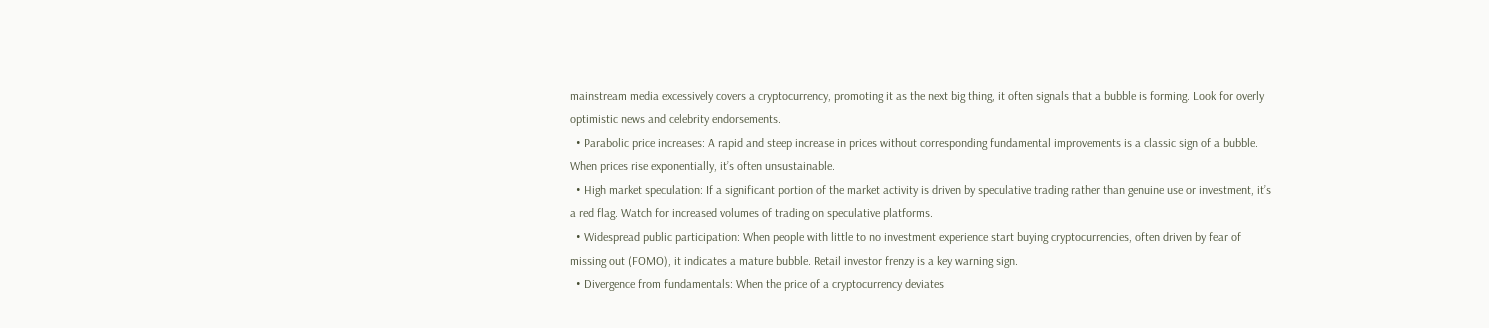mainstream media excessively covers a cryptocurrency, promoting it as the next big thing, it often signals that a bubble is forming. Look for overly optimistic news and celebrity endorsements.
  • Parabolic price increases: A rapid and steep increase in prices without corresponding fundamental improvements is a classic sign of a bubble. When prices rise exponentially, it’s often unsustainable.
  • High market speculation: If a significant portion of the market activity is driven by speculative trading rather than genuine use or investment, it’s a red flag. Watch for increased volumes of trading on speculative platforms.
  • Widespread public participation: When people with little to no investment experience start buying cryptocurrencies, often driven by fear of missing out (FOMO), it indicates a mature bubble. Retail investor frenzy is a key warning sign.
  • Divergence from fundamentals: When the price of a cryptocurrency deviates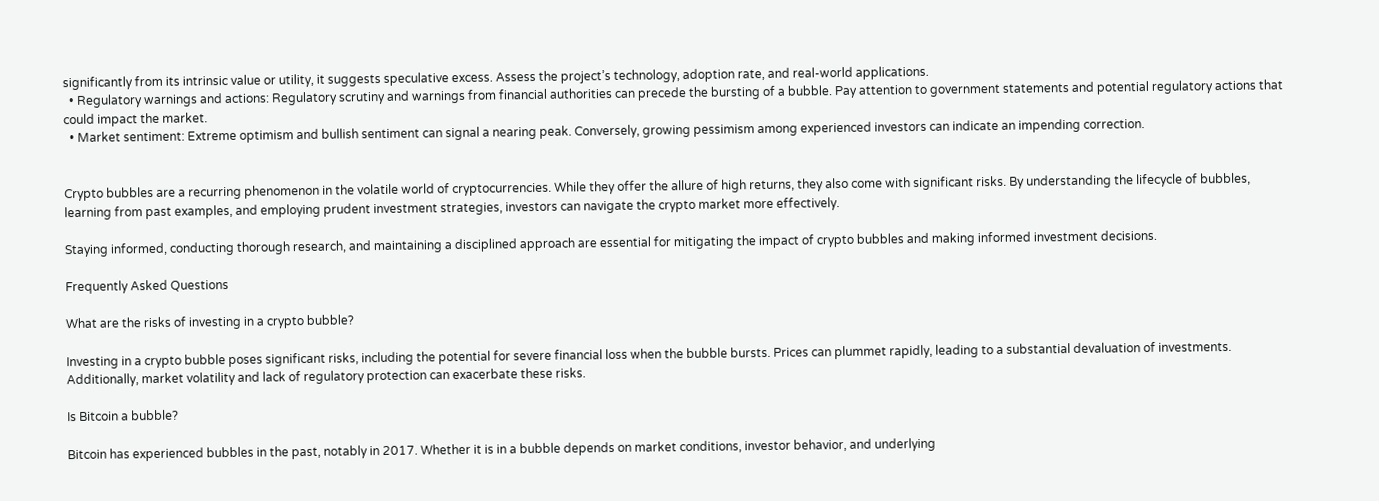significantly from its intrinsic value or utility, it suggests speculative excess. Assess the project’s technology, adoption rate, and real-world applications.
  • Regulatory warnings and actions: Regulatory scrutiny and warnings from financial authorities can precede the bursting of a bubble. Pay attention to government statements and potential regulatory actions that could impact the market.
  • Market sentiment: Extreme optimism and bullish sentiment can signal a nearing peak. Conversely, growing pessimism among experienced investors can indicate an impending correction.


Crypto bubbles are a recurring phenomenon in the volatile world of cryptocurrencies. While they offer the allure of high returns, they also come with significant risks. By understanding the lifecycle of bubbles, learning from past examples, and employing prudent investment strategies, investors can navigate the crypto market more effectively.

Staying informed, conducting thorough research, and maintaining a disciplined approach are essential for mitigating the impact of crypto bubbles and making informed investment decisions.

Frequently Asked Questions

What are the risks of investing in a crypto bubble?

Investing in a crypto bubble poses significant risks, including the potential for severe financial loss when the bubble bursts. Prices can plummet rapidly, leading to a substantial devaluation of investments. Additionally, market volatility and lack of regulatory protection can exacerbate these risks.

Is Bitcoin a bubble?

Bitcoin has experienced bubbles in the past, notably in 2017. Whether it is in a bubble depends on market conditions, investor behavior, and underlying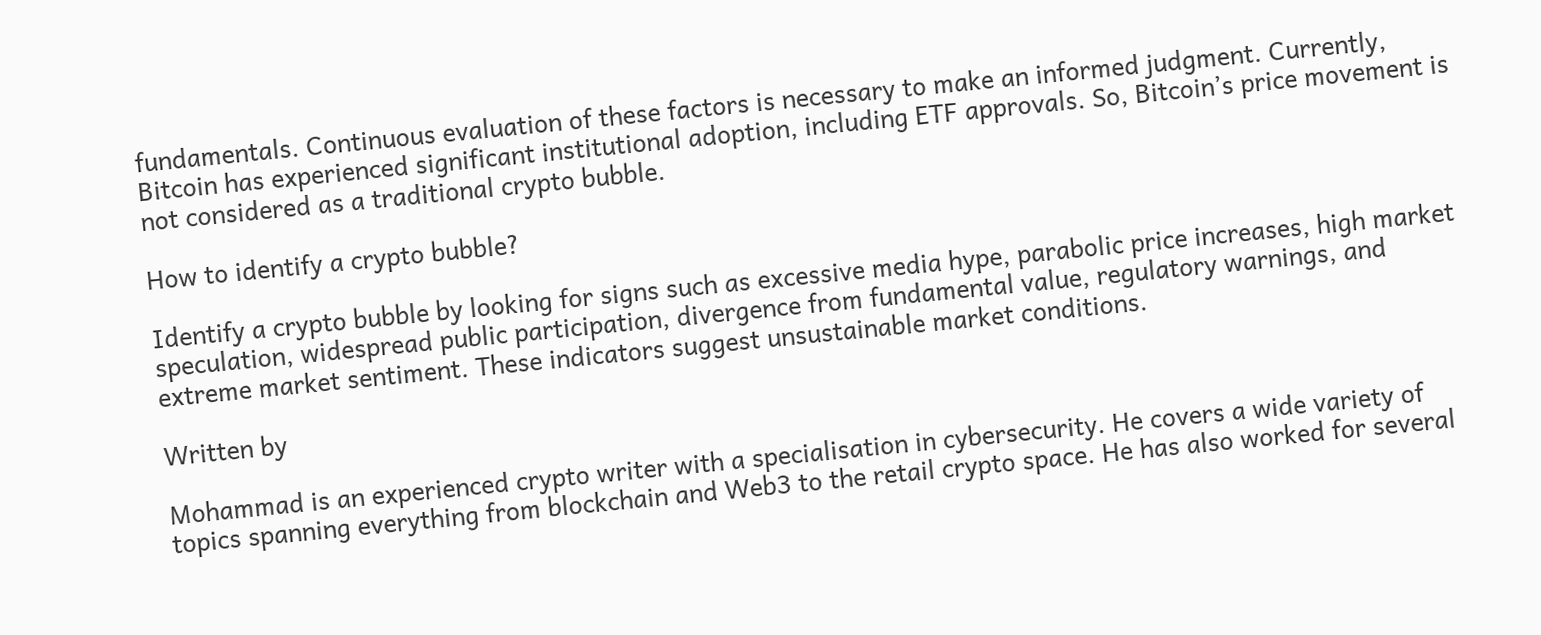fundamentals. Continuous evaluation of these factors is necessary to make an informed judgment. Currently, Bitcoin has experienced significant institutional adoption, including ETF approvals. So, Bitcoin’s price movement is not considered as a traditional crypto bubble.

How to identify a crypto bubble?

Identify a crypto bubble by looking for signs such as excessive media hype, parabolic price increases, high market speculation, widespread public participation, divergence from fundamental value, regulatory warnings, and extreme market sentiment. These indicators suggest unsustainable market conditions.

Written by

Mohammad is an experienced crypto writer with a specialisation in cybersecurity. He covers a wide variety of topics spanning everything from blockchain and Web3 to the retail crypto space. He has also worked for several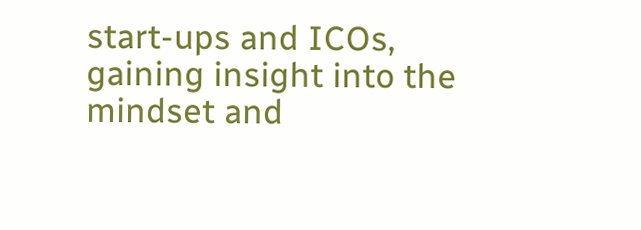start-ups and ICOs, gaining insight into the mindset and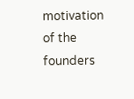motivation of the founders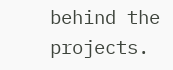behind the projects.